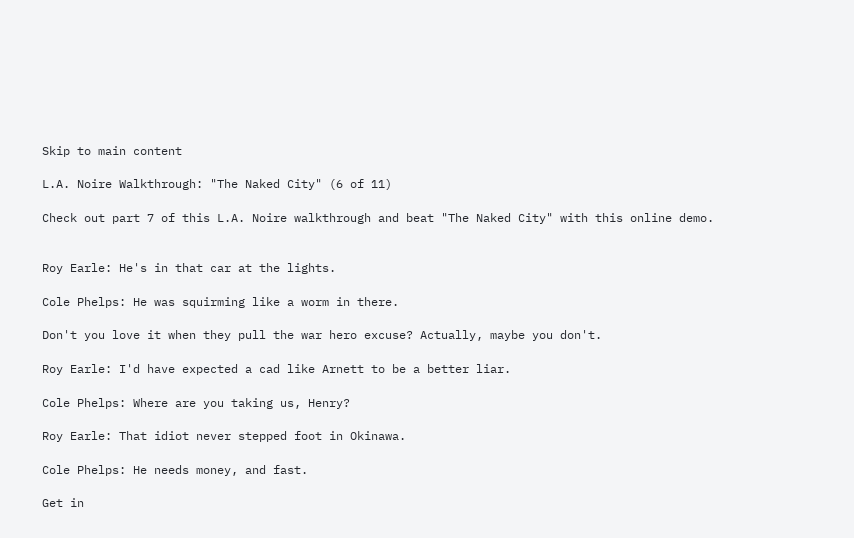Skip to main content

L.A. Noire Walkthrough: "The Naked City" (6 of 11)

Check out part 7 of this L.A. Noire walkthrough and beat "The Naked City" with this online demo.


Roy Earle: He's in that car at the lights.

Cole Phelps: He was squirming like a worm in there.

Don't you love it when they pull the war hero excuse? Actually, maybe you don't.

Roy Earle: I'd have expected a cad like Arnett to be a better liar.

Cole Phelps: Where are you taking us, Henry?

Roy Earle: That idiot never stepped foot in Okinawa.

Cole Phelps: He needs money, and fast.

Get in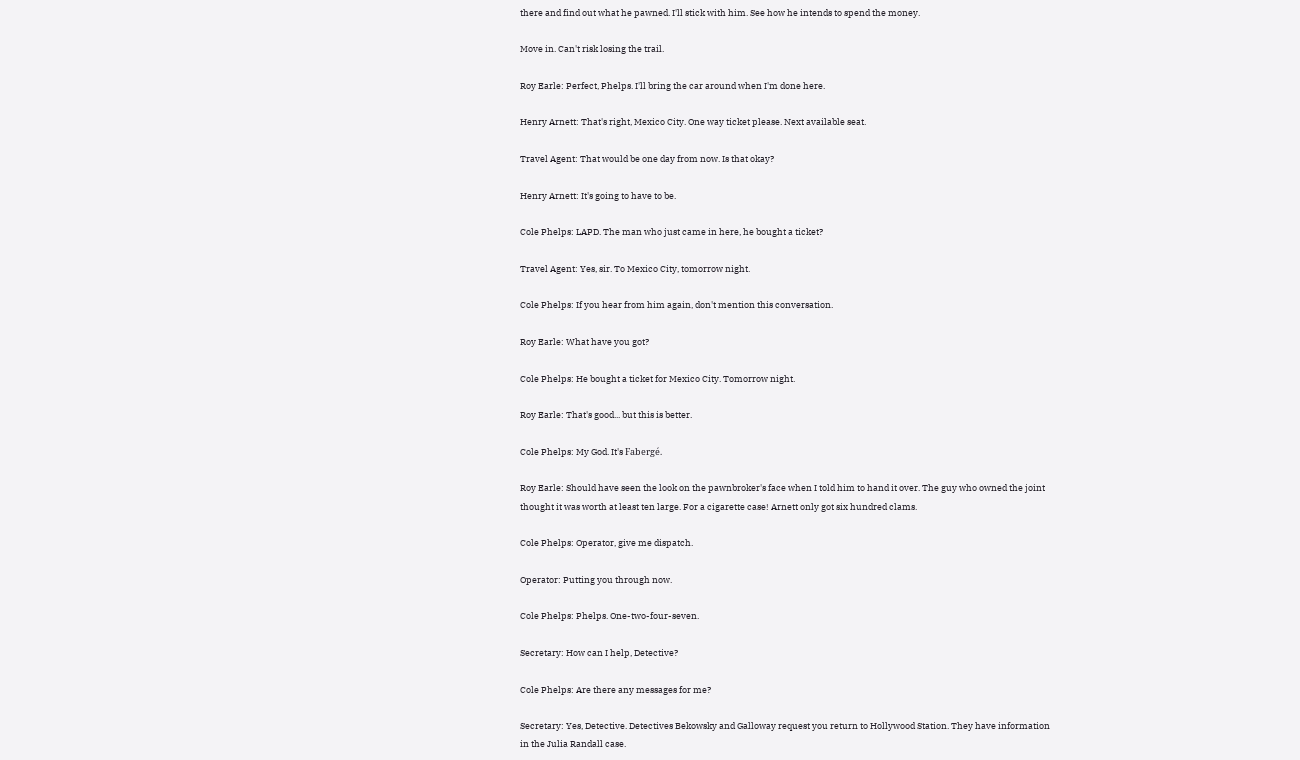there and find out what he pawned. I'll stick with him. See how he intends to spend the money.

Move in. Can't risk losing the trail.

Roy Earle: Perfect, Phelps. I'll bring the car around when I'm done here.

Henry Arnett: That's right, Mexico City. One way ticket please. Next available seat.

Travel Agent: That would be one day from now. Is that okay?

Henry Arnett: It's going to have to be.

Cole Phelps: LAPD. The man who just came in here, he bought a ticket?

Travel Agent: Yes, sir. To Mexico City, tomorrow night.

Cole Phelps: If you hear from him again, don't mention this conversation.

Roy Earle: What have you got?

Cole Phelps: He bought a ticket for Mexico City. Tomorrow night.

Roy Earle: That's good... but this is better.

Cole Phelps: My God. It's Fabergé.

Roy Earle: Should have seen the look on the pawnbroker's face when I told him to hand it over. The guy who owned the joint thought it was worth at least ten large. For a cigarette case! Arnett only got six hundred clams.

Cole Phelps: Operator, give me dispatch.

Operator: Putting you through now.

Cole Phelps: Phelps. One-two-four-seven.

Secretary: How can I help, Detective?

Cole Phelps: Are there any messages for me?

Secretary: Yes, Detective. Detectives Bekowsky and Galloway request you return to Hollywood Station. They have information in the Julia Randall case.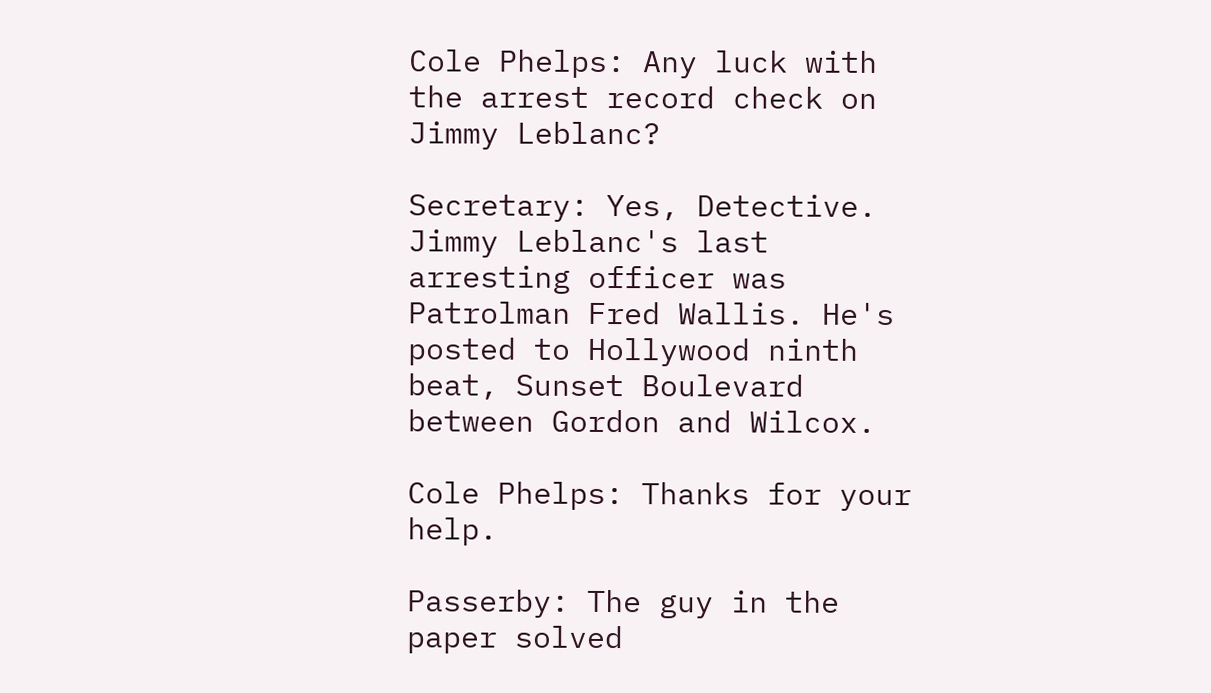Cole Phelps: Any luck with the arrest record check on Jimmy Leblanc?

Secretary: Yes, Detective. Jimmy Leblanc's last arresting officer was Patrolman Fred Wallis. He's posted to Hollywood ninth beat, Sunset Boulevard between Gordon and Wilcox.

Cole Phelps: Thanks for your help.

Passerby: The guy in the paper solved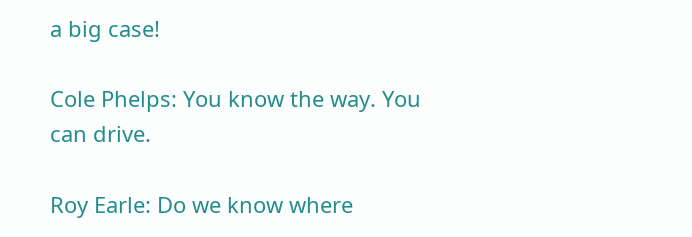a big case!

Cole Phelps: You know the way. You can drive.

Roy Earle: Do we know where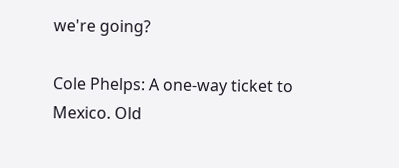we're going?

Cole Phelps: A one-way ticket to Mexico. Old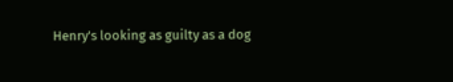Henry's looking as guilty as a dog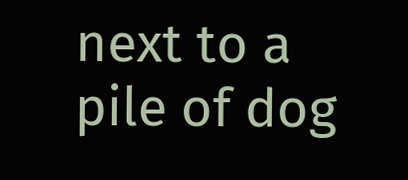next to a pile of dog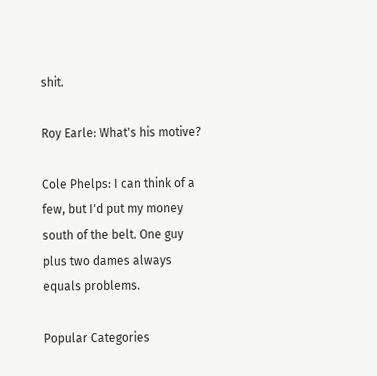shit.

Roy Earle: What's his motive?

Cole Phelps: I can think of a few, but I'd put my money south of the belt. One guy plus two dames always equals problems.

Popular Categories